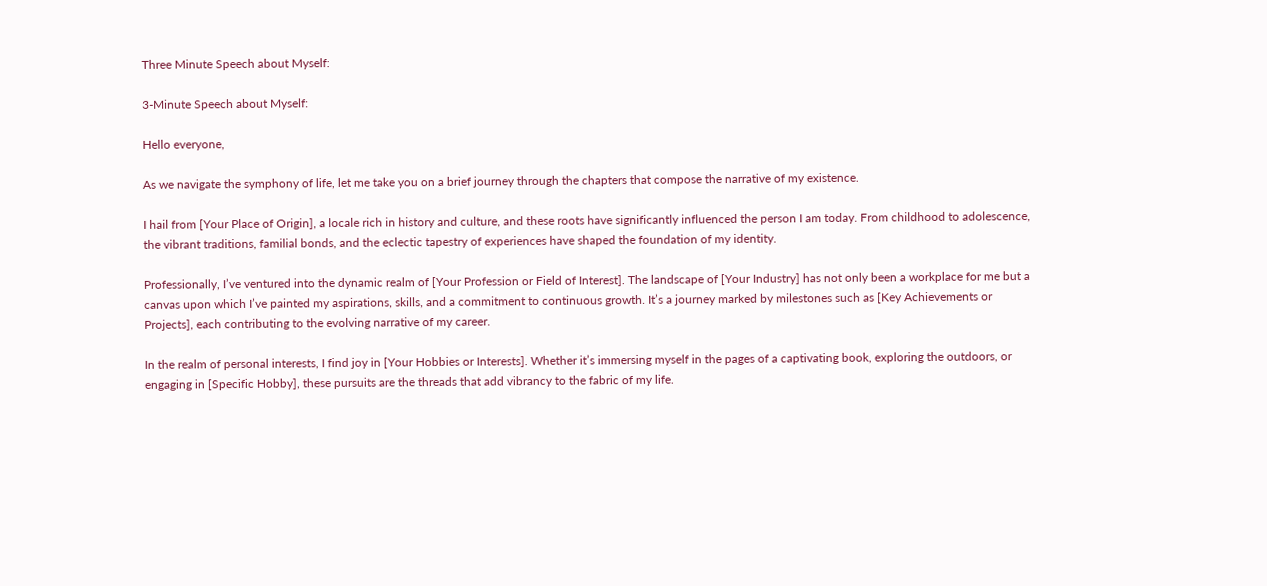Three Minute Speech about Myself:

3-Minute Speech about Myself:

Hello everyone,

As we navigate the symphony of life, let me take you on a brief journey through the chapters that compose the narrative of my existence.

I hail from [Your Place of Origin], a locale rich in history and culture, and these roots have significantly influenced the person I am today. From childhood to adolescence, the vibrant traditions, familial bonds, and the eclectic tapestry of experiences have shaped the foundation of my identity.

Professionally, I’ve ventured into the dynamic realm of [Your Profession or Field of Interest]. The landscape of [Your Industry] has not only been a workplace for me but a canvas upon which I’ve painted my aspirations, skills, and a commitment to continuous growth. It’s a journey marked by milestones such as [Key Achievements or Projects], each contributing to the evolving narrative of my career.

In the realm of personal interests, I find joy in [Your Hobbies or Interests]. Whether it’s immersing myself in the pages of a captivating book, exploring the outdoors, or engaging in [Specific Hobby], these pursuits are the threads that add vibrancy to the fabric of my life.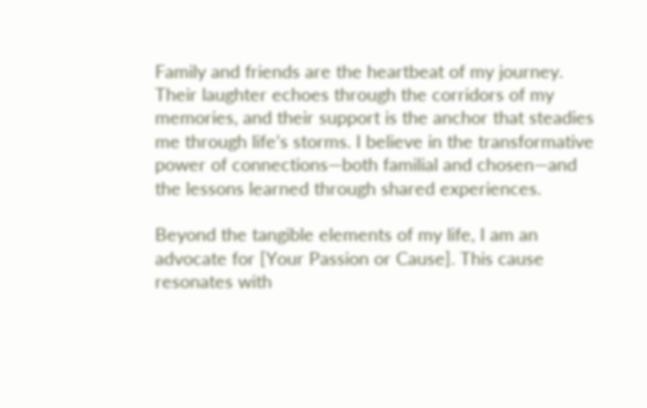Family and friends are the heartbeat of my journey. Their laughter echoes through the corridors of my memories, and their support is the anchor that steadies me through life’s storms. I believe in the transformative power of connections—both familial and chosen—and the lessons learned through shared experiences.

Beyond the tangible elements of my life, I am an advocate for [Your Passion or Cause]. This cause resonates with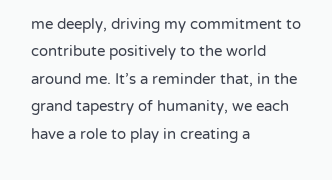me deeply, driving my commitment to contribute positively to the world around me. It’s a reminder that, in the grand tapestry of humanity, we each have a role to play in creating a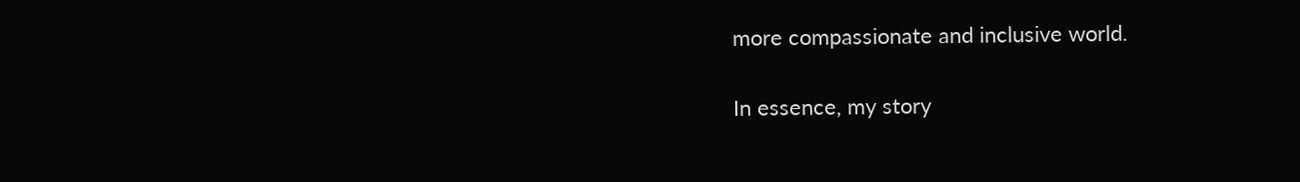more compassionate and inclusive world.

In essence, my story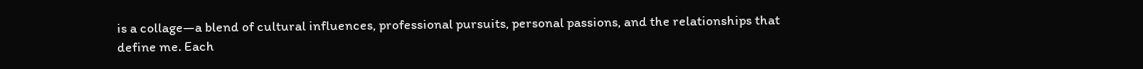is a collage—a blend of cultural influences, professional pursuits, personal passions, and the relationships that define me. Each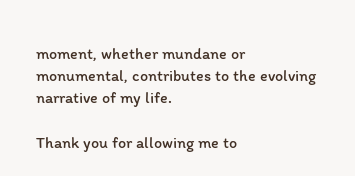moment, whether mundane or monumental, contributes to the evolving narrative of my life.

Thank you for allowing me to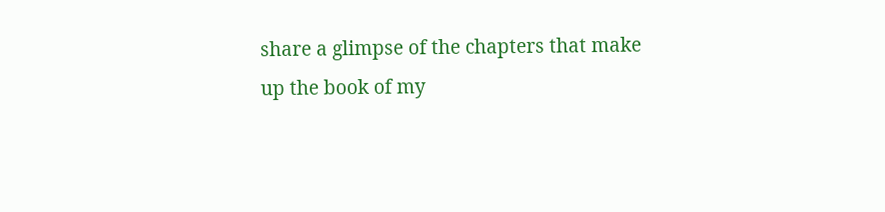share a glimpse of the chapters that make up the book of my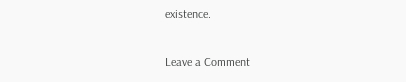existence.

Leave a Comment